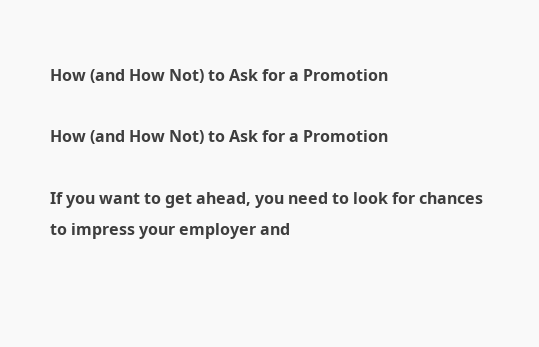How (and How Not) to Ask for a Promotion

How (and How Not) to Ask for a Promotion

If you want to get ahead, you need to look for chances to impress your employer and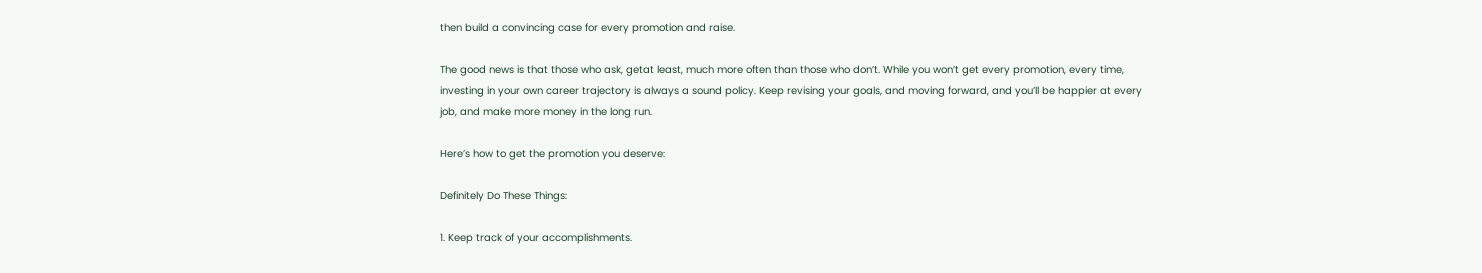then build a convincing case for every promotion and raise.

The good news is that those who ask, getat least, much more often than those who don’t. While you won’t get every promotion, every time, investing in your own career trajectory is always a sound policy. Keep revising your goals, and moving forward, and you’ll be happier at every job, and make more money in the long run.

Here’s how to get the promotion you deserve:

Definitely Do These Things:

1. Keep track of your accomplishments.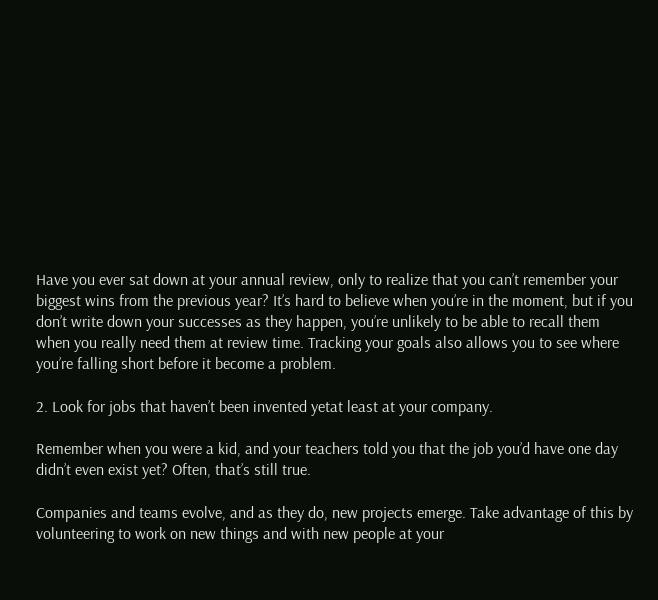Have you ever sat down at your annual review, only to realize that you can’t remember your biggest wins from the previous year? It’s hard to believe when you’re in the moment, but if you don’t write down your successes as they happen, you’re unlikely to be able to recall them when you really need them at review time. Tracking your goals also allows you to see where you’re falling short before it become a problem.

2. Look for jobs that haven’t been invented yetat least at your company.

Remember when you were a kid, and your teachers told you that the job you’d have one day didn’t even exist yet? Often, that’s still true.

Companies and teams evolve, and as they do, new projects emerge. Take advantage of this by volunteering to work on new things and with new people at your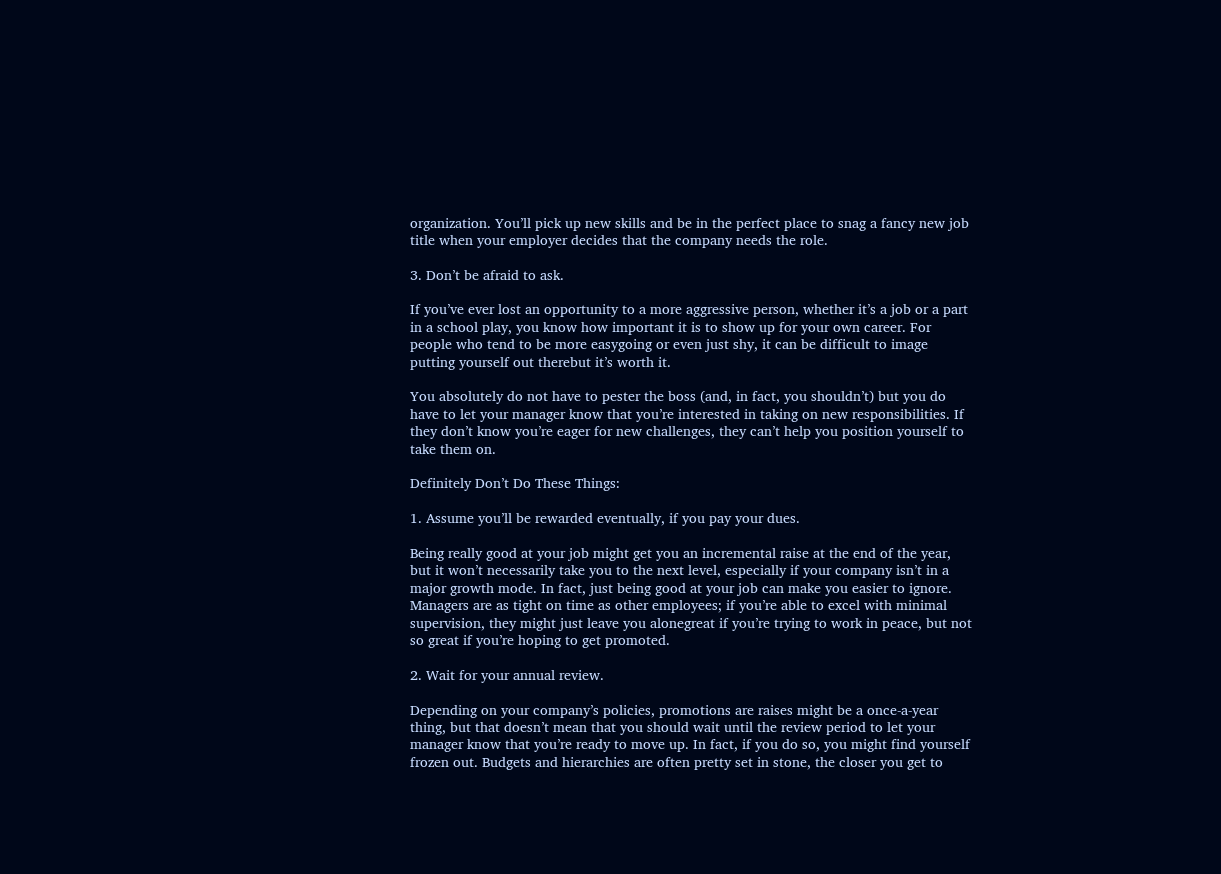organization. You’ll pick up new skills and be in the perfect place to snag a fancy new job title when your employer decides that the company needs the role.

3. Don’t be afraid to ask.

If you’ve ever lost an opportunity to a more aggressive person, whether it’s a job or a part in a school play, you know how important it is to show up for your own career. For people who tend to be more easygoing or even just shy, it can be difficult to image putting yourself out therebut it’s worth it.

You absolutely do not have to pester the boss (and, in fact, you shouldn’t) but you do have to let your manager know that you’re interested in taking on new responsibilities. If they don’t know you’re eager for new challenges, they can’t help you position yourself to take them on.

Definitely Don’t Do These Things:

1. Assume you’ll be rewarded eventually, if you pay your dues.

Being really good at your job might get you an incremental raise at the end of the year, but it won’t necessarily take you to the next level, especially if your company isn’t in a major growth mode. In fact, just being good at your job can make you easier to ignore. Managers are as tight on time as other employees; if you’re able to excel with minimal supervision, they might just leave you alonegreat if you’re trying to work in peace, but not so great if you’re hoping to get promoted.

2. Wait for your annual review.

Depending on your company’s policies, promotions are raises might be a once-a-year thing, but that doesn’t mean that you should wait until the review period to let your manager know that you’re ready to move up. In fact, if you do so, you might find yourself frozen out. Budgets and hierarchies are often pretty set in stone, the closer you get to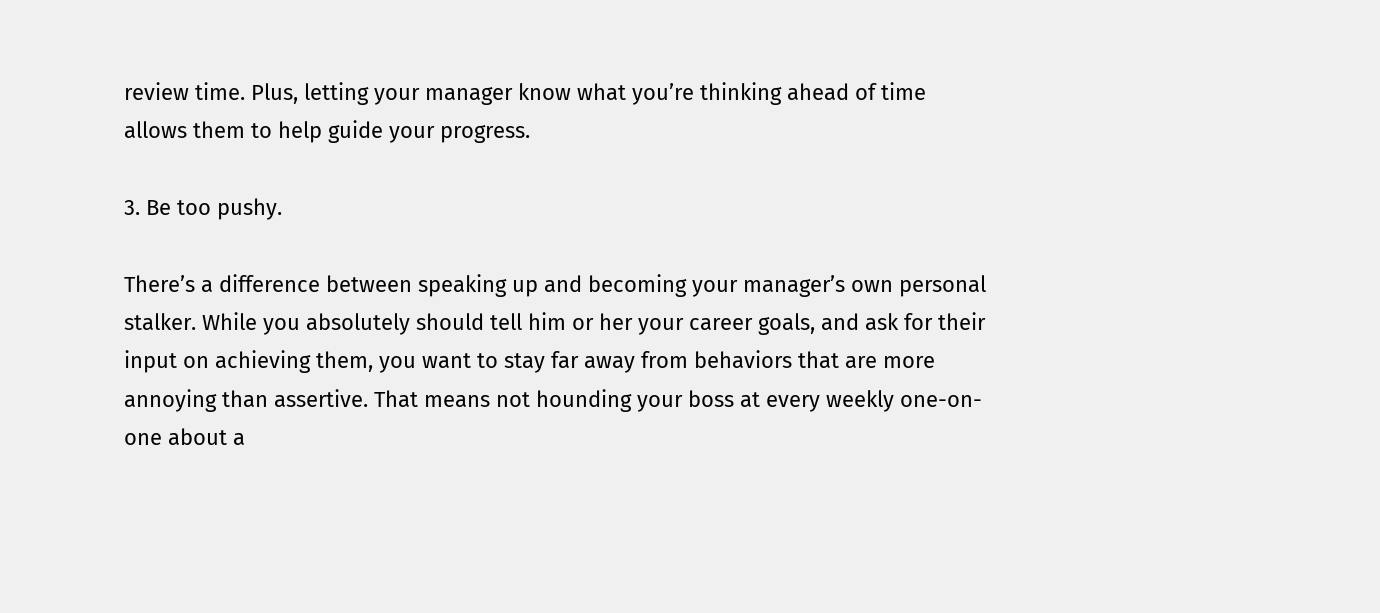review time. Plus, letting your manager know what you’re thinking ahead of time allows them to help guide your progress.

3. Be too pushy.

There’s a difference between speaking up and becoming your manager’s own personal stalker. While you absolutely should tell him or her your career goals, and ask for their input on achieving them, you want to stay far away from behaviors that are more annoying than assertive. That means not hounding your boss at every weekly one-on-one about a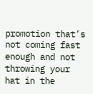promotion that’s not coming fast enough and not throwing your hat in the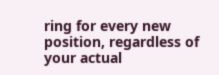ring for every new position, regardless of your actual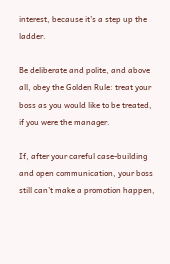interest, because it’s a step up the ladder.

Be deliberate and polite, and above all, obey the Golden Rule: treat your boss as you would like to be treated, if you were the manager.

If, after your careful case-building and open communication, your boss still can’t make a promotion happen,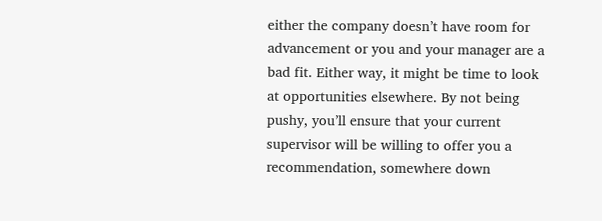either the company doesn’t have room for advancement or you and your manager are a bad fit. Either way, it might be time to look at opportunities elsewhere. By not being pushy, you’ll ensure that your current supervisor will be willing to offer you a recommendation, somewhere down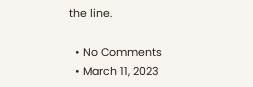the line.

  • No Comments
  • March 11, 2023